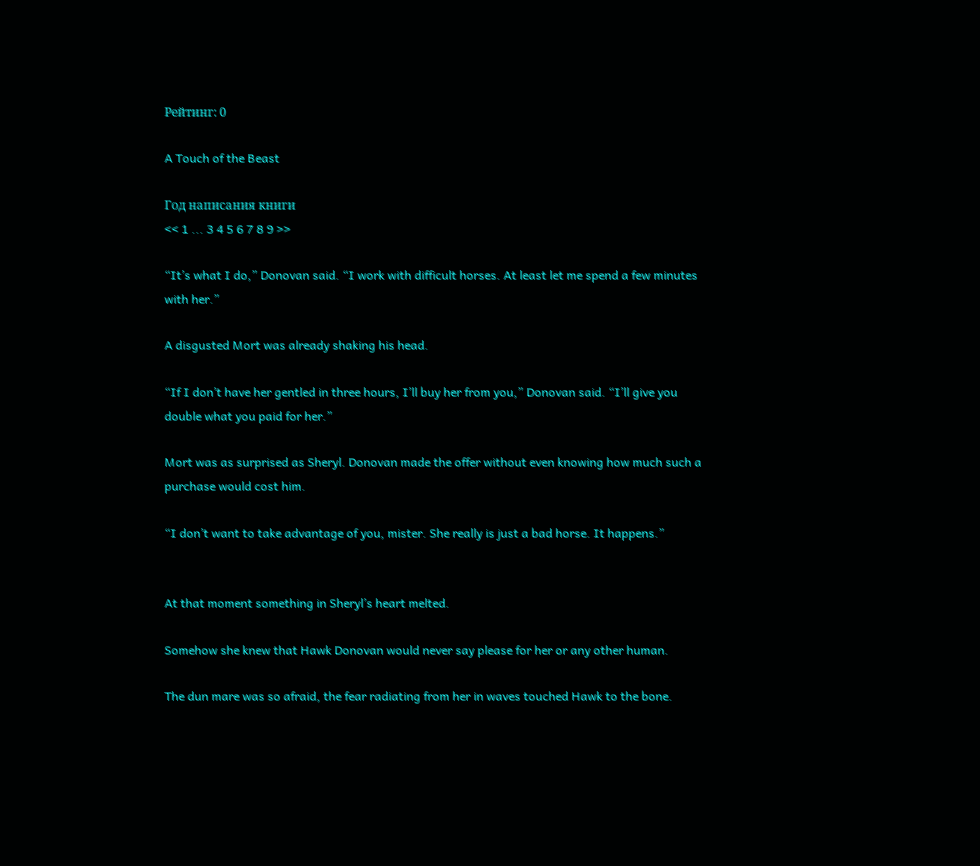Рейтинг: 0

A Touch of the Beast

Год написания книги
<< 1 ... 3 4 5 6 7 8 9 >>

“It’s what I do,” Donovan said. “I work with difficult horses. At least let me spend a few minutes with her.”

A disgusted Mort was already shaking his head.

“If I don’t have her gentled in three hours, I’ll buy her from you,” Donovan said. “I’ll give you double what you paid for her.”

Mort was as surprised as Sheryl. Donovan made the offer without even knowing how much such a purchase would cost him.

“I don’t want to take advantage of you, mister. She really is just a bad horse. It happens.”


At that moment something in Sheryl’s heart melted.

Somehow she knew that Hawk Donovan would never say please for her or any other human.

The dun mare was so afraid, the fear radiating from her in waves touched Hawk to the bone.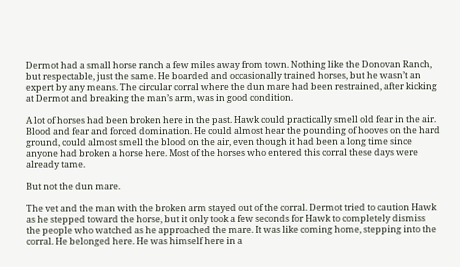Dermot had a small horse ranch a few miles away from town. Nothing like the Donovan Ranch, but respectable, just the same. He boarded and occasionally trained horses, but he wasn’t an expert by any means. The circular corral where the dun mare had been restrained, after kicking at Dermot and breaking the man’s arm, was in good condition.

A lot of horses had been broken here in the past. Hawk could practically smell old fear in the air. Blood and fear and forced domination. He could almost hear the pounding of hooves on the hard ground, could almost smell the blood on the air, even though it had been a long time since anyone had broken a horse here. Most of the horses who entered this corral these days were already tame.

But not the dun mare.

The vet and the man with the broken arm stayed out of the corral. Dermot tried to caution Hawk as he stepped toward the horse, but it only took a few seconds for Hawk to completely dismiss the people who watched as he approached the mare. It was like coming home, stepping into the corral. He belonged here. He was himself here in a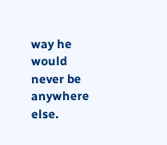way he would never be anywhere else.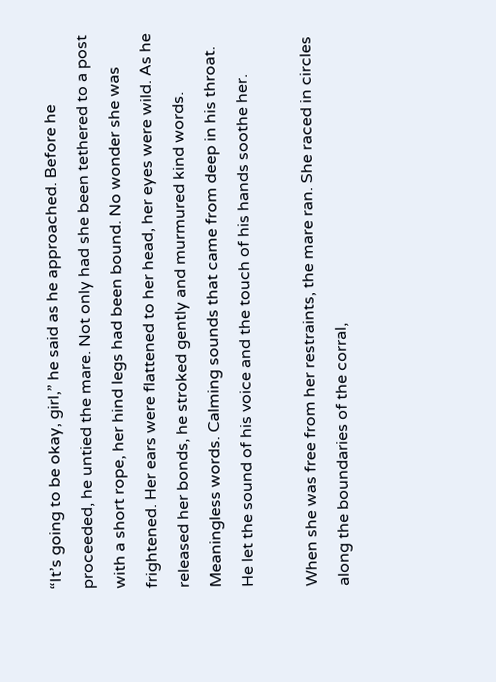“It’s going to be okay, girl,” he said as he approached. Before he proceeded, he untied the mare. Not only had she been tethered to a post with a short rope, her hind legs had been bound. No wonder she was frightened. Her ears were flattened to her head, her eyes were wild. As he released her bonds, he stroked gently and murmured kind words. Meaningless words. Calming sounds that came from deep in his throat. He let the sound of his voice and the touch of his hands soothe her.

When she was free from her restraints, the mare ran. She raced in circles along the boundaries of the corral,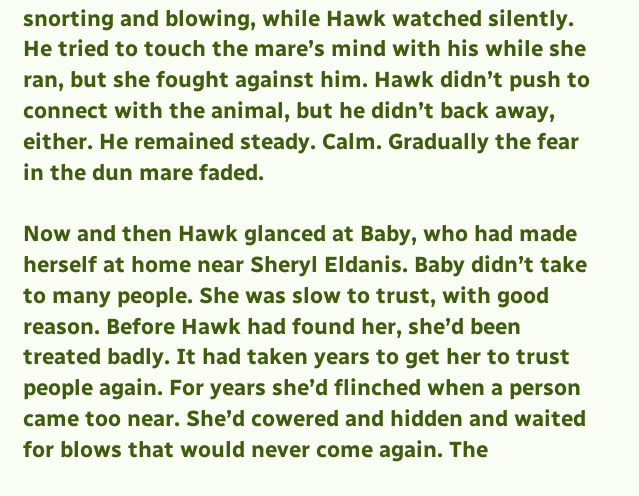snorting and blowing, while Hawk watched silently. He tried to touch the mare’s mind with his while she ran, but she fought against him. Hawk didn’t push to connect with the animal, but he didn’t back away, either. He remained steady. Calm. Gradually the fear in the dun mare faded.

Now and then Hawk glanced at Baby, who had made herself at home near Sheryl Eldanis. Baby didn’t take to many people. She was slow to trust, with good reason. Before Hawk had found her, she’d been treated badly. It had taken years to get her to trust people again. For years she’d flinched when a person came too near. She’d cowered and hidden and waited for blows that would never come again. The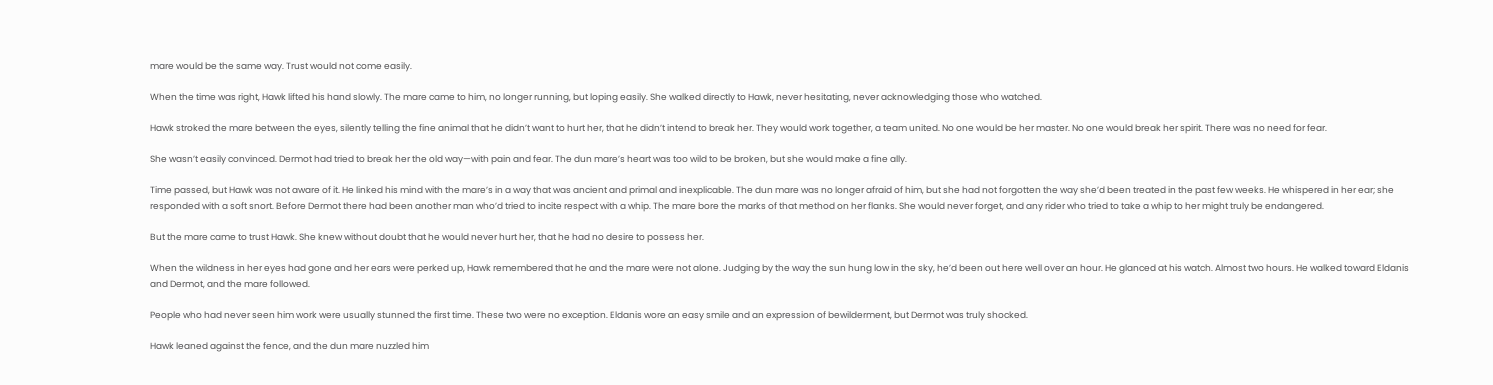mare would be the same way. Trust would not come easily.

When the time was right, Hawk lifted his hand slowly. The mare came to him, no longer running, but loping easily. She walked directly to Hawk, never hesitating, never acknowledging those who watched.

Hawk stroked the mare between the eyes, silently telling the fine animal that he didn’t want to hurt her, that he didn’t intend to break her. They would work together, a team united. No one would be her master. No one would break her spirit. There was no need for fear.

She wasn’t easily convinced. Dermot had tried to break her the old way—with pain and fear. The dun mare’s heart was too wild to be broken, but she would make a fine ally.

Time passed, but Hawk was not aware of it. He linked his mind with the mare’s in a way that was ancient and primal and inexplicable. The dun mare was no longer afraid of him, but she had not forgotten the way she’d been treated in the past few weeks. He whispered in her ear; she responded with a soft snort. Before Dermot there had been another man who’d tried to incite respect with a whip. The mare bore the marks of that method on her flanks. She would never forget, and any rider who tried to take a whip to her might truly be endangered.

But the mare came to trust Hawk. She knew without doubt that he would never hurt her, that he had no desire to possess her.

When the wildness in her eyes had gone and her ears were perked up, Hawk remembered that he and the mare were not alone. Judging by the way the sun hung low in the sky, he’d been out here well over an hour. He glanced at his watch. Almost two hours. He walked toward Eldanis and Dermot, and the mare followed.

People who had never seen him work were usually stunned the first time. These two were no exception. Eldanis wore an easy smile and an expression of bewilderment, but Dermot was truly shocked.

Hawk leaned against the fence, and the dun mare nuzzled him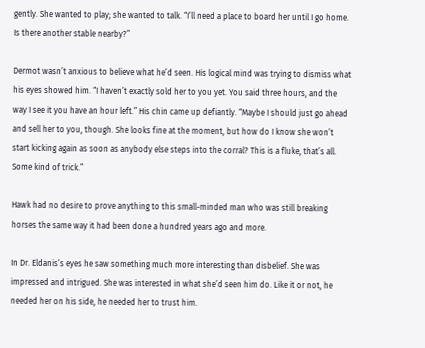gently. She wanted to play; she wanted to talk. “I’ll need a place to board her until I go home. Is there another stable nearby?”

Dermot wasn’t anxious to believe what he’d seen. His logical mind was trying to dismiss what his eyes showed him. “I haven’t exactly sold her to you yet. You said three hours, and the way I see it you have an hour left.” His chin came up defiantly. “Maybe I should just go ahead and sell her to you, though. She looks fine at the moment, but how do I know she won’t start kicking again as soon as anybody else steps into the corral? This is a fluke, that’s all. Some kind of trick.”

Hawk had no desire to prove anything to this small-minded man who was still breaking horses the same way it had been done a hundred years ago and more.

In Dr. Eldanis’s eyes he saw something much more interesting than disbelief. She was impressed and intrigued. She was interested in what she’d seen him do. Like it or not, he needed her on his side, he needed her to trust him.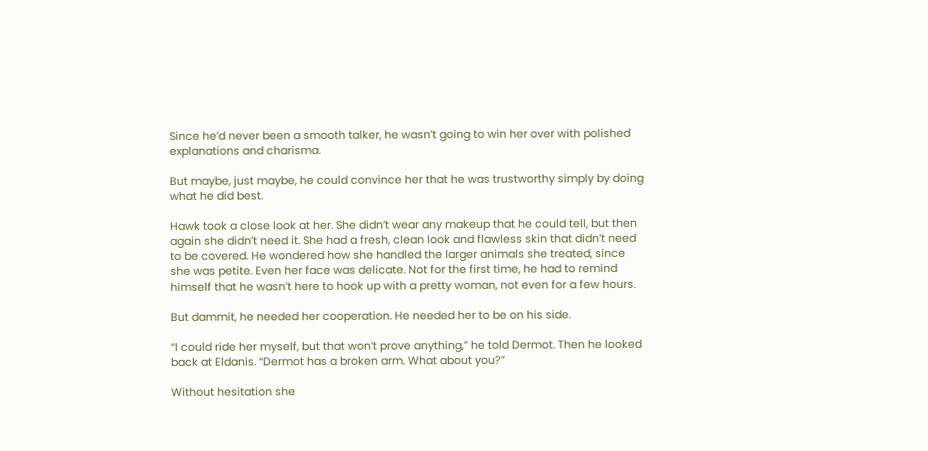Since he’d never been a smooth talker, he wasn’t going to win her over with polished explanations and charisma.

But maybe, just maybe, he could convince her that he was trustworthy simply by doing what he did best.

Hawk took a close look at her. She didn’t wear any makeup that he could tell, but then again she didn’t need it. She had a fresh, clean look and flawless skin that didn’t need to be covered. He wondered how she handled the larger animals she treated, since she was petite. Even her face was delicate. Not for the first time, he had to remind himself that he wasn’t here to hook up with a pretty woman, not even for a few hours.

But dammit, he needed her cooperation. He needed her to be on his side.

“I could ride her myself, but that won’t prove anything,” he told Dermot. Then he looked back at Eldanis. “Dermot has a broken arm. What about you?”

Without hesitation she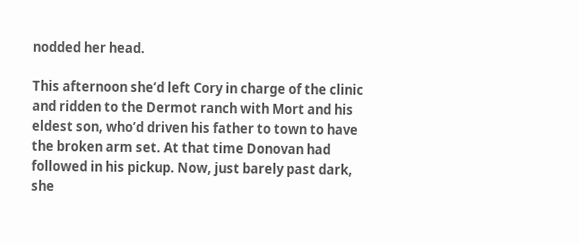nodded her head.

This afternoon she’d left Cory in charge of the clinic and ridden to the Dermot ranch with Mort and his eldest son, who’d driven his father to town to have the broken arm set. At that time Donovan had followed in his pickup. Now, just barely past dark, she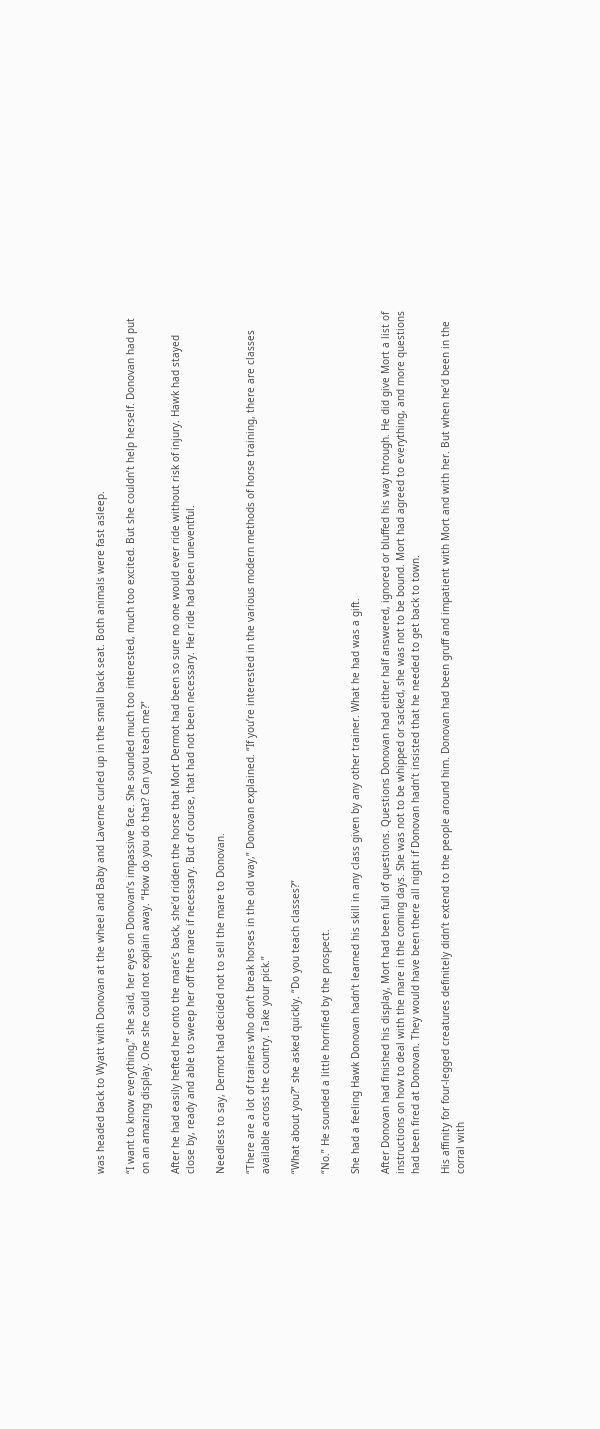was headed back to Wyatt with Donovan at the wheel and Baby and Laverne curled up in the small back seat. Both animals were fast asleep.

“I want to know everything,” she said, her eyes on Donovan’s impassive face. She sounded much too interested, much too excited. But she couldn’t help herself. Donovan had put on an amazing display. One she could not explain away. “How do you do that? Can you teach me?”

After he had easily hefted her onto the mare’s back, she’d ridden the horse that Mort Dermot had been so sure no one would ever ride without risk of injury. Hawk had stayed close by, ready and able to sweep her off the mare if necessary. But of course, that had not been necessary. Her ride had been uneventful.

Needless to say, Dermot had decided not to sell the mare to Donovan.

“There are a lot of trainers who don’t break horses in the old way,” Donovan explained. “If you’re interested in the various modern methods of horse training, there are classes available across the country. Take your pick.”

“What about you?” she asked quickly. “Do you teach classes?”

“No.” He sounded a little horrified by the prospect.

She had a feeling Hawk Donovan hadn’t learned his skill in any class given by any other trainer. What he had was a gift.

After Donovan had finished his display, Mort had been full of questions. Questions Donovan had either half answered, ignored or bluffed his way through. He did give Mort a list of instructions on how to deal with the mare in the coming days. She was not to be whipped or sacked, she was not to be bound. Mort had agreed to everything, and more questions had been fired at Donovan. They would have been there all night if Donovan hadn’t insisted that he needed to get back to town.

His affinity for four-legged creatures definitely didn’t extend to the people around him. Donovan had been gruff and impatient with Mort and with her. But when he’d been in the corral with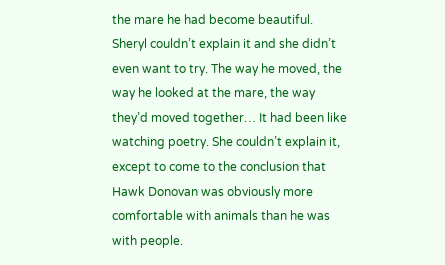the mare he had become beautiful. Sheryl couldn’t explain it and she didn’t even want to try. The way he moved, the way he looked at the mare, the way they’d moved together… It had been like watching poetry. She couldn’t explain it, except to come to the conclusion that Hawk Donovan was obviously more comfortable with animals than he was with people.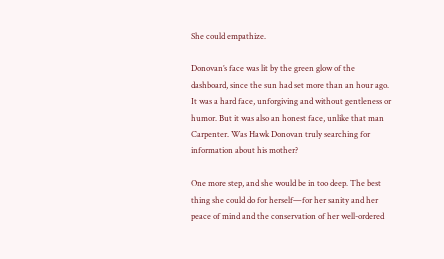She could empathize.

Donovan’s face was lit by the green glow of the dashboard, since the sun had set more than an hour ago. It was a hard face, unforgiving and without gentleness or humor. But it was also an honest face, unlike that man Carpenter. Was Hawk Donovan truly searching for information about his mother?

One more step, and she would be in too deep. The best thing she could do for herself—for her sanity and her peace of mind and the conservation of her well-ordered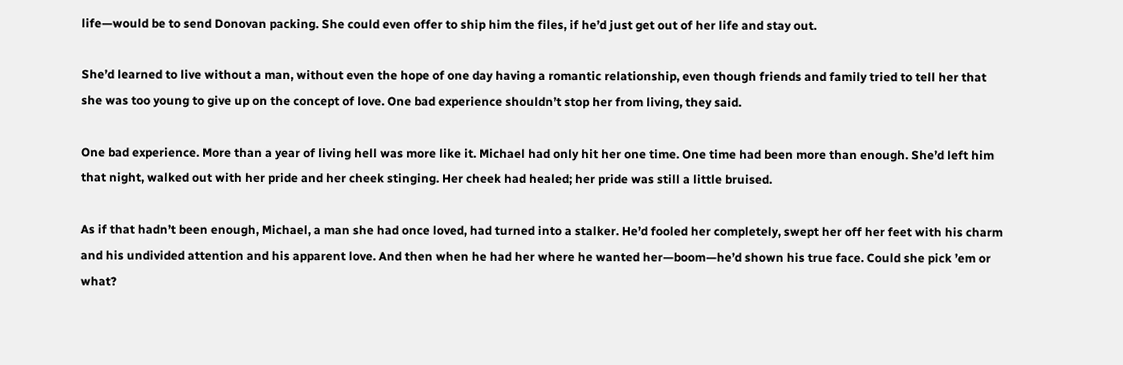life—would be to send Donovan packing. She could even offer to ship him the files, if he’d just get out of her life and stay out.

She’d learned to live without a man, without even the hope of one day having a romantic relationship, even though friends and family tried to tell her that she was too young to give up on the concept of love. One bad experience shouldn’t stop her from living, they said.

One bad experience. More than a year of living hell was more like it. Michael had only hit her one time. One time had been more than enough. She’d left him that night, walked out with her pride and her cheek stinging. Her cheek had healed; her pride was still a little bruised.

As if that hadn’t been enough, Michael, a man she had once loved, had turned into a stalker. He’d fooled her completely, swept her off her feet with his charm and his undivided attention and his apparent love. And then when he had her where he wanted her—boom—he’d shown his true face. Could she pick ’em or what?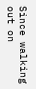Since walking out on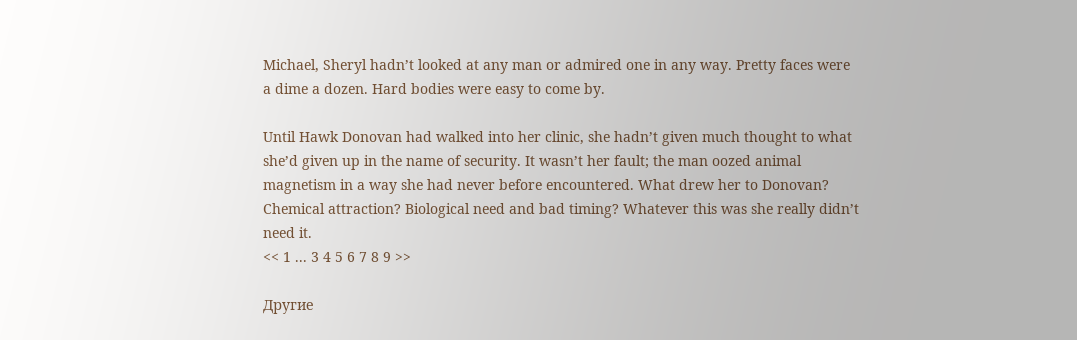Michael, Sheryl hadn’t looked at any man or admired one in any way. Pretty faces were a dime a dozen. Hard bodies were easy to come by.

Until Hawk Donovan had walked into her clinic, she hadn’t given much thought to what she’d given up in the name of security. It wasn’t her fault; the man oozed animal magnetism in a way she had never before encountered. What drew her to Donovan? Chemical attraction? Biological need and bad timing? Whatever this was she really didn’t need it.
<< 1 ... 3 4 5 6 7 8 9 >>

Другие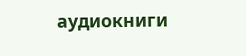аудиокниги